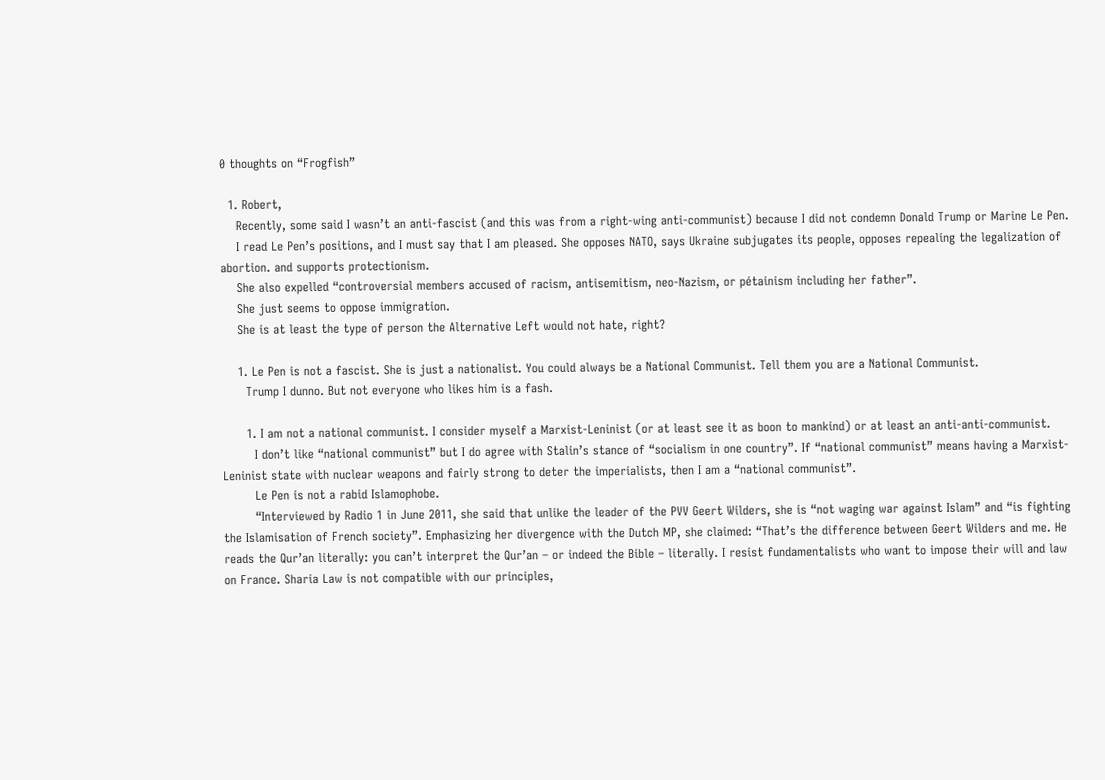0 thoughts on “Frogfish”

  1. Robert,
    Recently, some said I wasn’t an anti-fascist (and this was from a right-wing anti-communist) because I did not condemn Donald Trump or Marine Le Pen.
    I read Le Pen’s positions, and I must say that I am pleased. She opposes NATO, says Ukraine subjugates its people, opposes repealing the legalization of abortion. and supports protectionism.
    She also expelled “controversial members accused of racism, antisemitism, neo-Nazism, or pétainism including her father”.
    She just seems to oppose immigration.
    She is at least the type of person the Alternative Left would not hate, right?

    1. Le Pen is not a fascist. She is just a nationalist. You could always be a National Communist. Tell them you are a National Communist.
      Trump I dunno. But not everyone who likes him is a fash.

      1. I am not a national communist. I consider myself a Marxist-Leninist (or at least see it as boon to mankind) or at least an anti-anti-communist.
        I don’t like “national communist” but I do agree with Stalin’s stance of “socialism in one country”. If “national communist” means having a Marxist-Leninist state with nuclear weapons and fairly strong to deter the imperialists, then I am a “national communist”.
        Le Pen is not a rabid Islamophobe.
        “Interviewed by Radio 1 in June 2011, she said that unlike the leader of the PVV Geert Wilders, she is “not waging war against Islam” and “is fighting the Islamisation of French society”. Emphasizing her divergence with the Dutch MP, she claimed: “That’s the difference between Geert Wilders and me. He reads the Qur’an literally: you can’t interpret the Qur’an – or indeed the Bible – literally. I resist fundamentalists who want to impose their will and law on France. Sharia Law is not compatible with our principles,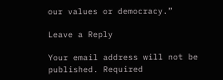our values or democracy.”

Leave a Reply

Your email address will not be published. Required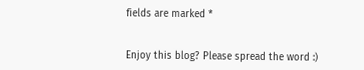fields are marked *


Enjoy this blog? Please spread the word :)